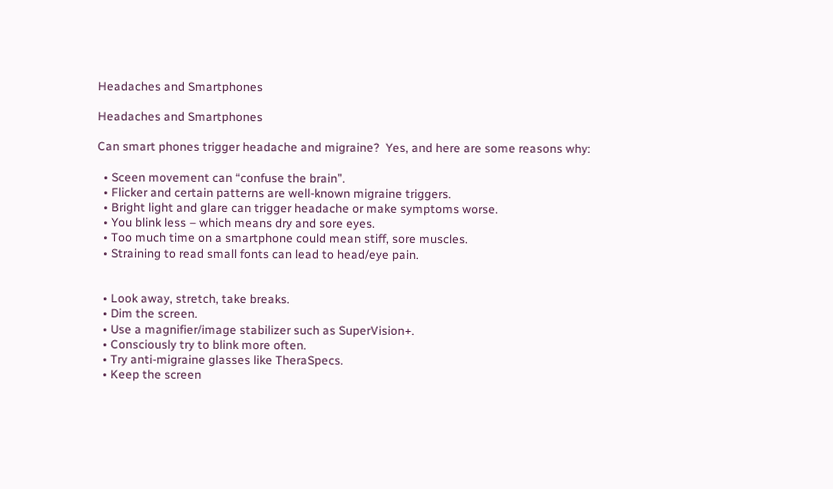Headaches and Smartphones

Headaches and Smartphones

Can smart phones trigger headache and migraine?  Yes, and here are some reasons why:

  • Sceen movement can “confuse the brain”.
  • Flicker and certain patterns are well-known migraine triggers.
  • Bright light and glare can trigger headache or make symptoms worse.
  • You blink less – which means dry and sore eyes.
  • Too much time on a smartphone could mean stiff, sore muscles.
  • Straining to read small fonts can lead to head/eye pain.


  • Look away, stretch, take breaks.
  • Dim the screen.
  • Use a magnifier/image stabilizer such as SuperVision+.
  • Consciously try to blink more often.
  • Try anti-migraine glasses like TheraSpecs.
  • Keep the screen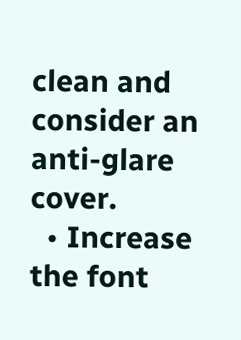clean and consider an anti-glare cover.
  • Increase the font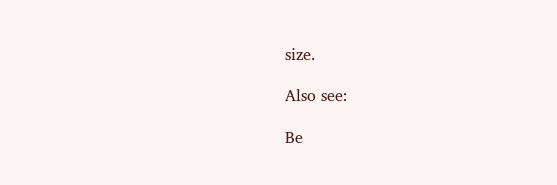size.

Also see:

Be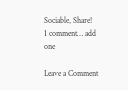Sociable, Share!
1 comment… add one

Leave a Comment